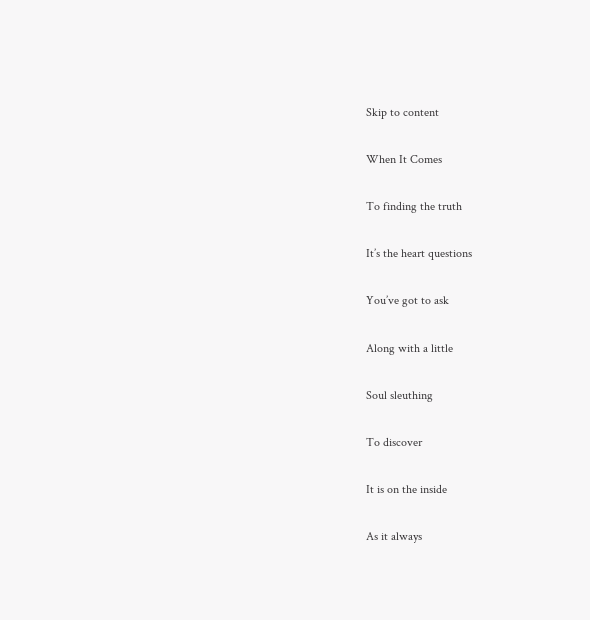Skip to content

When It Comes

To finding the truth

It’s the heart questions

You’ve got to ask

Along with a little

Soul sleuthing

To discover

It is on the inside

As it always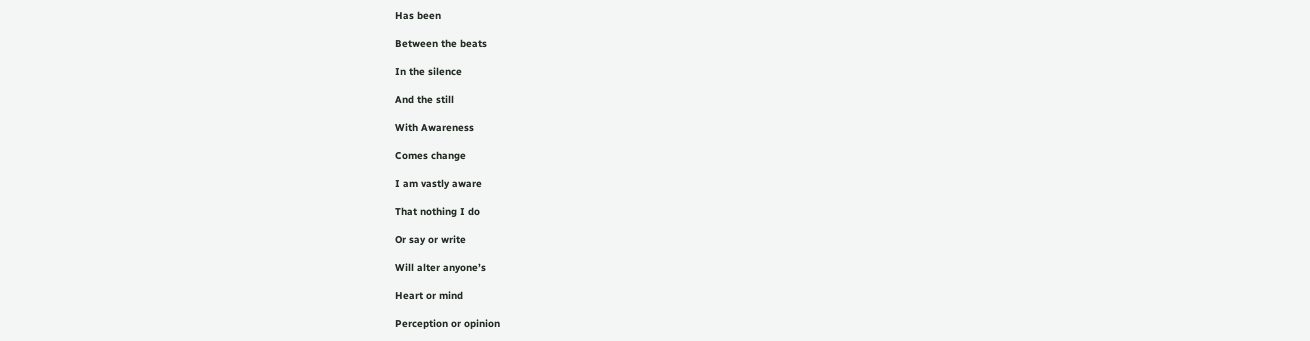Has been

Between the beats

In the silence

And the still

With Awareness

Comes change

I am vastly aware

That nothing I do

Or say or write

Will alter anyone’s

Heart or mind

Perception or opinion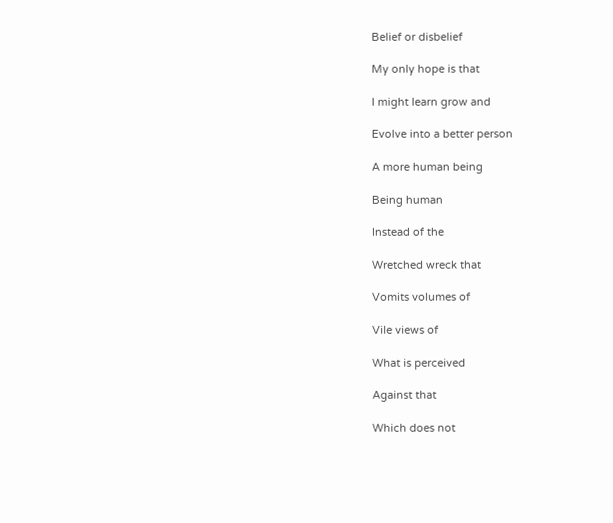Belief or disbelief

My only hope is that

I might learn grow and

Evolve into a better person

A more human being

Being human

Instead of the

Wretched wreck that

Vomits volumes of

Vile views of

What is perceived

Against that

Which does not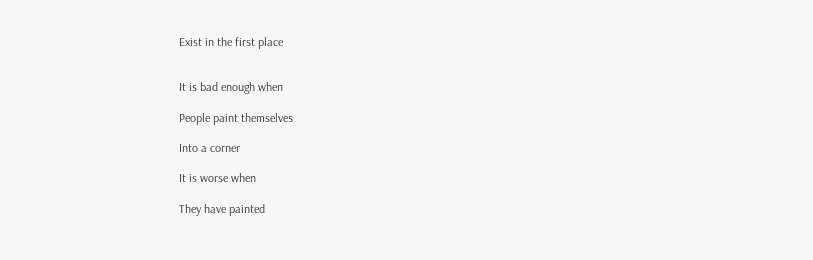Exist in the first place


It is bad enough when

People paint themselves

Into a corner

It is worse when

They have painted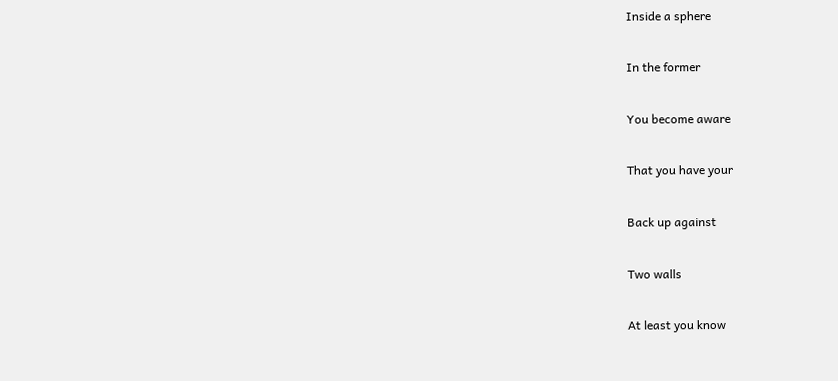Inside a sphere

In the former

You become aware

That you have your

Back up against

Two walls

At least you know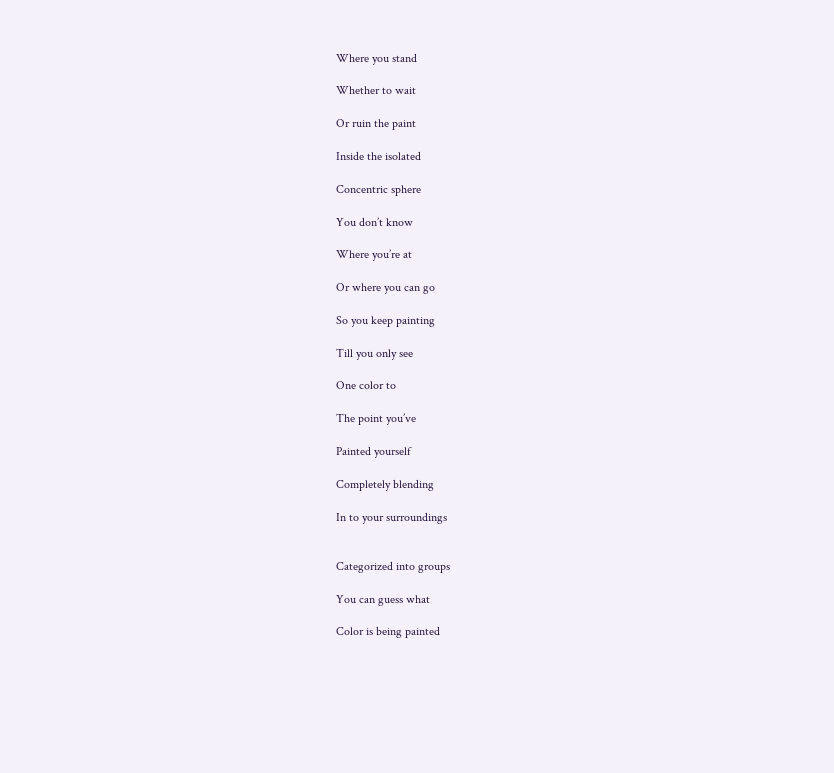Where you stand

Whether to wait

Or ruin the paint

Inside the isolated

Concentric sphere

You don’t know

Where you’re at

Or where you can go

So you keep painting

Till you only see

One color to

The point you’ve

Painted yourself

Completely blending

In to your surroundings


Categorized into groups

You can guess what

Color is being painted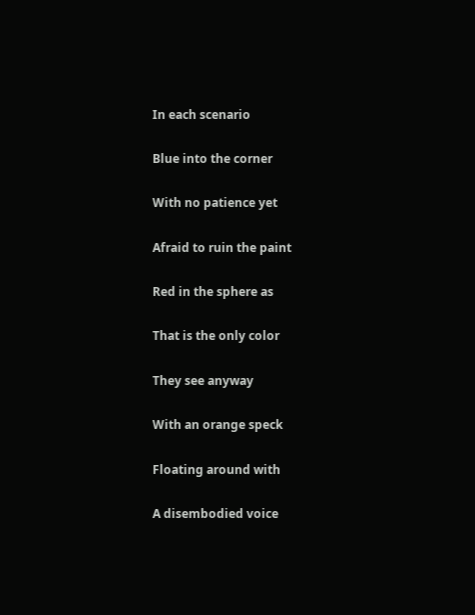In each scenario

Blue into the corner

With no patience yet

Afraid to ruin the paint

Red in the sphere as

That is the only color

They see anyway

With an orange speck

Floating around with

A disembodied voice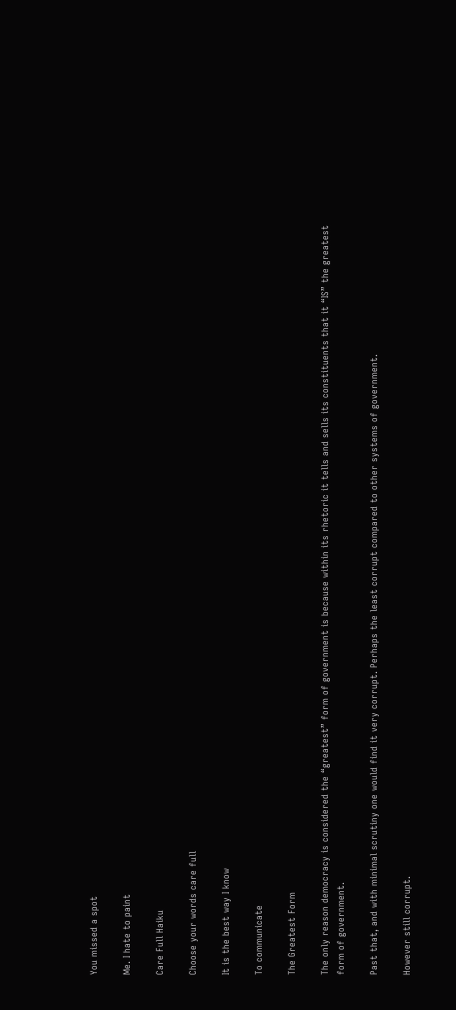You missed a spot

Me. I hate to paint

Care Full Haiku

Choose your words care full

It is the best way I know

To communicate

The Greatest Form

The only reason democracy is considered the “greatest” form of government is because within its rhetoric it tells and sells its constituents that it “IS” the greatest form of government.

Past that, and with minimal scrutiny one would find it very corrupt. Perhaps the least corrupt compared to other systems of government.

However still corrupt.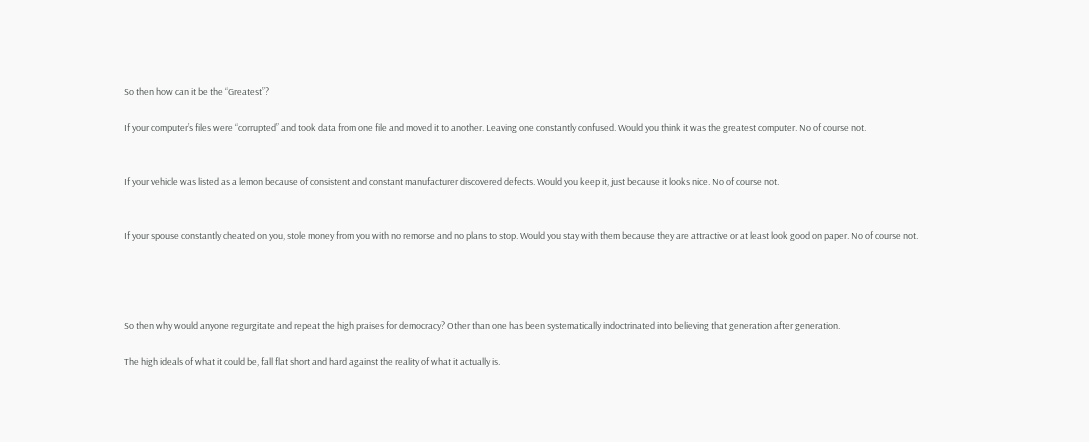So then how can it be the “Greatest”?

If your computer’s files were “corrupted” and took data from one file and moved it to another. Leaving one constantly confused. Would you think it was the greatest computer. No of course not.


If your vehicle was listed as a lemon because of consistent and constant manufacturer discovered defects. Would you keep it, just because it looks nice. No of course not.


If your spouse constantly cheated on you, stole money from you with no remorse and no plans to stop. Would you stay with them because they are attractive or at least look good on paper. No of course not.




So then why would anyone regurgitate and repeat the high praises for democracy? Other than one has been systematically indoctrinated into believing that generation after generation.

The high ideals of what it could be, fall flat short and hard against the reality of what it actually is.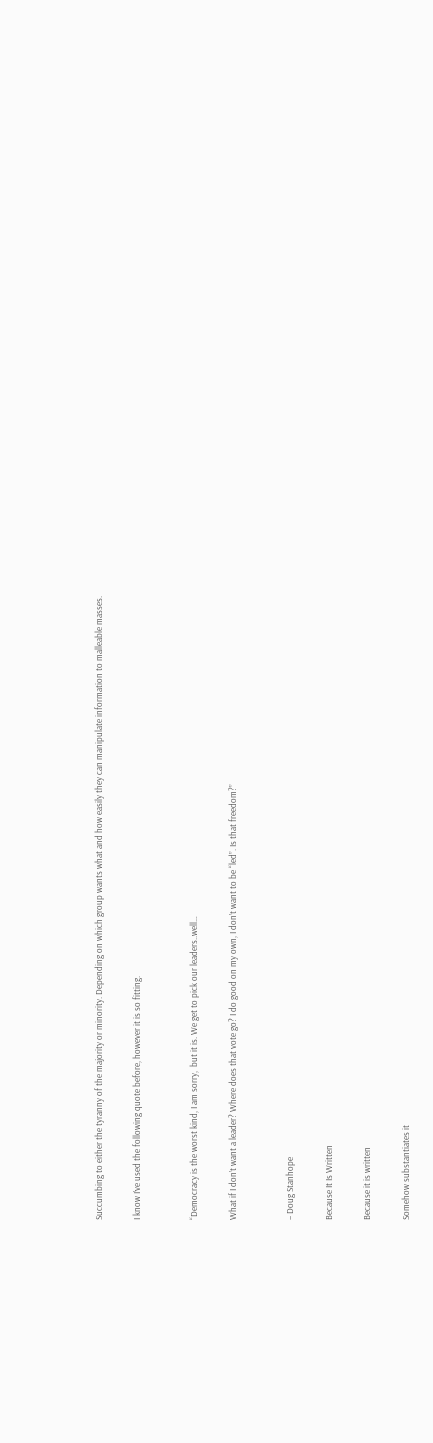Succumbing to either the tyranny of the majority or minority. Depending on which group wants what and how easily they can manipulate information to malleable masses.

I know I’ve used the following quote before, however it is so fitting.


“Democracy is the worst kind, I am sorry,  but it is. We get to pick our leaders..well…

What if I don’t want a leader? Where does that vote go? I do good on my own, I don’t want to be “led”. Is that freedom?”


– Doug Stanhope

Because It Is Written

Because it is written

Somehow substantiates it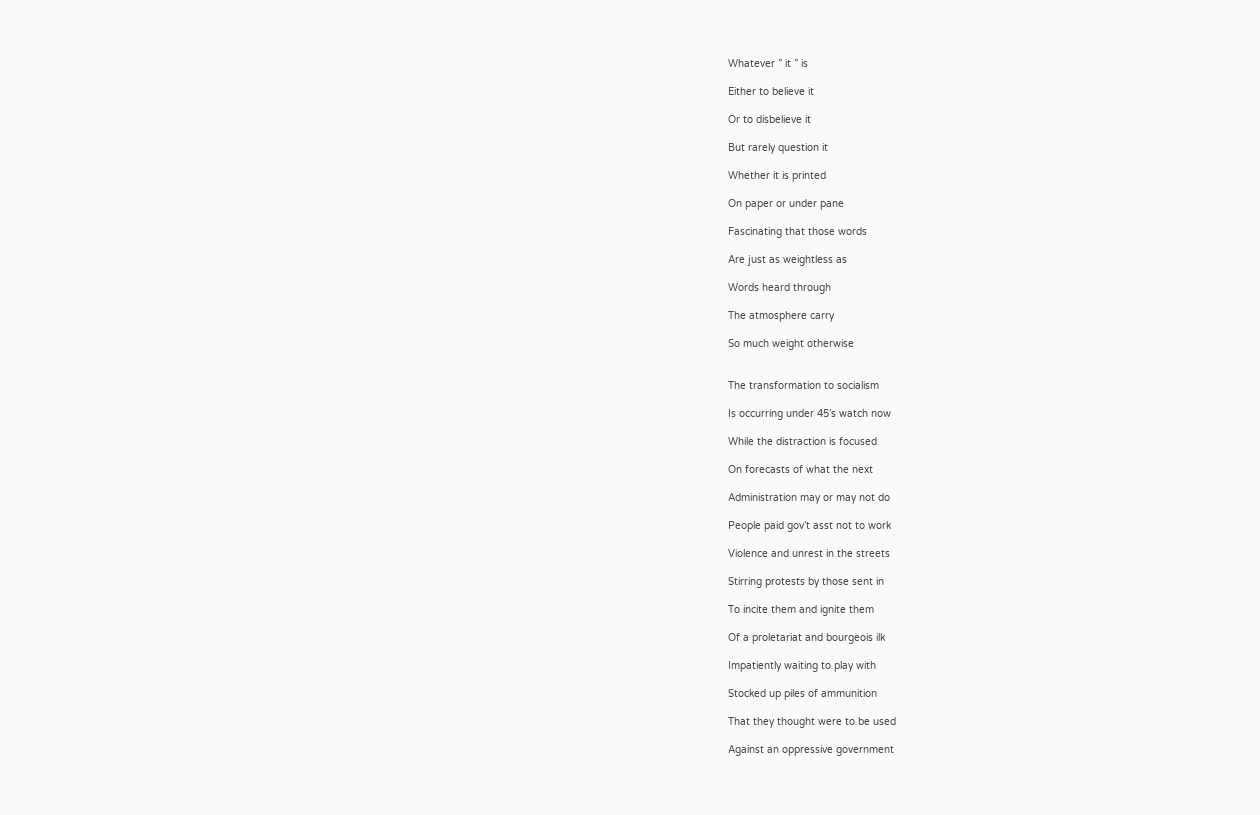Whatever ” it ” is

Either to believe it

Or to disbelieve it

But rarely question it

Whether it is printed

On paper or under pane

Fascinating that those words

Are just as weightless as

Words heard through

The atmosphere carry

So much weight otherwise


The transformation to socialism

Is occurring under 45’s watch now

While the distraction is focused

On forecasts of what the next

Administration may or may not do

People paid gov’t asst not to work

Violence and unrest in the streets

Stirring protests by those sent in

To incite them and ignite them

Of a proletariat and bourgeois ilk

Impatiently waiting to play with

Stocked up piles of ammunition

That they thought were to be used

Against an oppressive government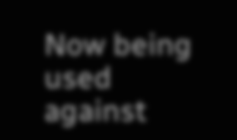Now being used against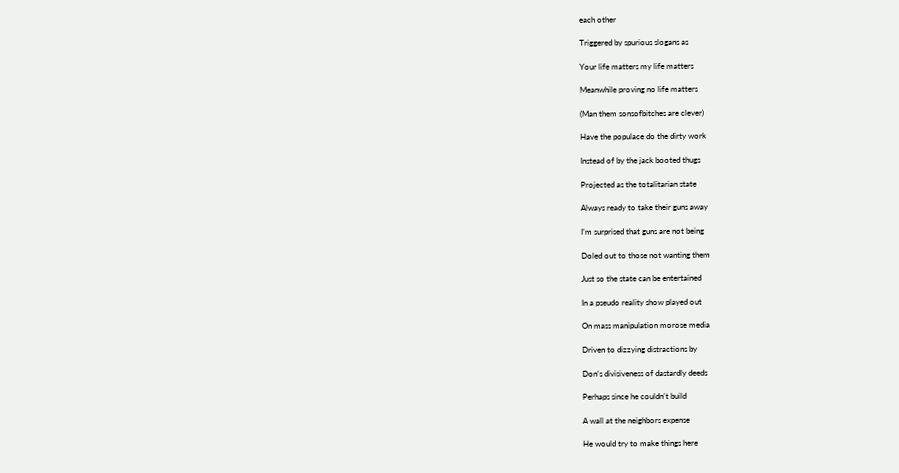each other

Triggered by spurious slogans as

Your life matters my life matters

Meanwhile proving no life matters

(Man them sonsofbitches are clever)

Have the populace do the dirty work

Instead of by the jack booted thugs

Projected as the totalitarian state

Always ready to take their guns away

I’m surprised that guns are not being

Doled out to those not wanting them

Just so the state can be entertained

In a pseudo reality show played out

On mass manipulation morose media

Driven to dizzying distractions by

Don’s divisiveness of dastardly deeds

Perhaps since he couldn’t build

A wall at the neighbors expense

He would try to make things here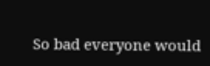So bad everyone would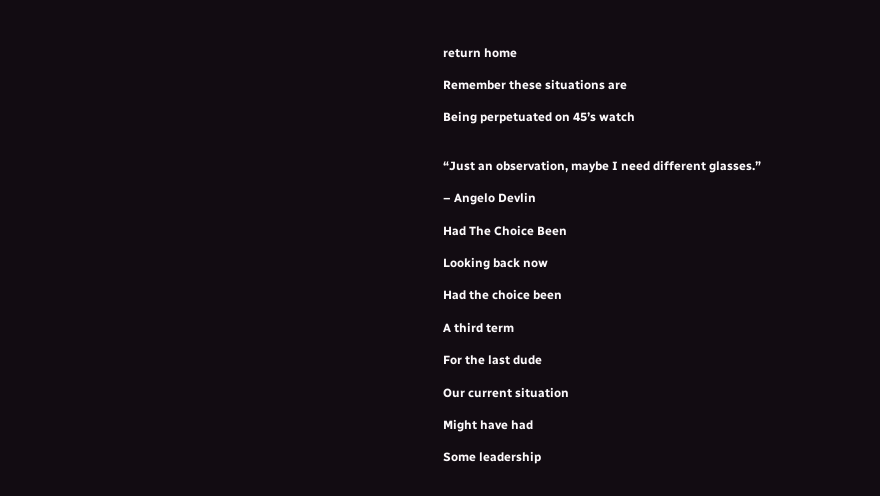return home

Remember these situations are

Being perpetuated on 45’s watch


“Just an observation, maybe I need different glasses.”

– Angelo Devlin

Had The Choice Been

Looking back now

Had the choice been

A third term

For the last dude

Our current situation

Might have had

Some leadership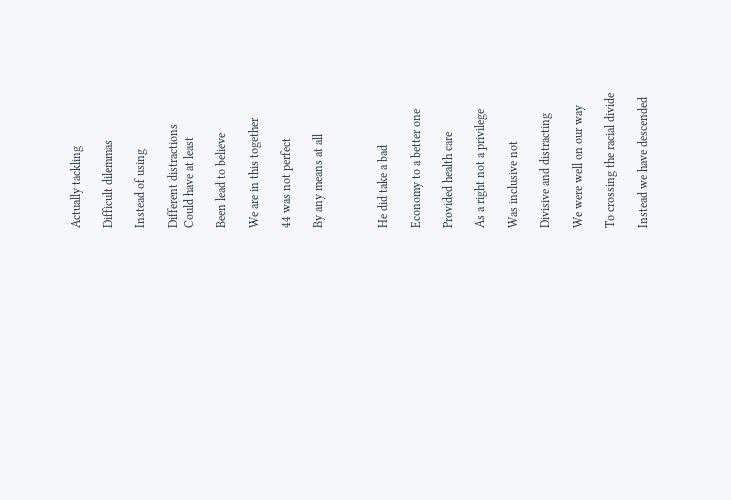Actually tackling

Difficult dilemmas

Instead of using

Different distractions
Could have at least

Been lead to believe

We are in this together

44 was not perfect

By any means at all



He did take a bad

Economy to a better one

Provided health care

As a right not a privilege

Was inclusive not

Divisive and distracting

We were well on our way

To crossing the racial divide

Instead we have descended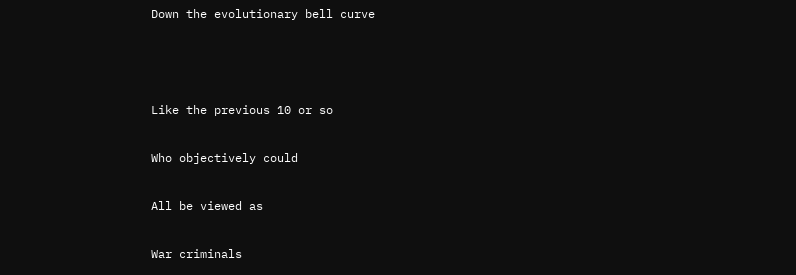Down the evolutionary bell curve



Like the previous 10 or so

Who objectively could

All be viewed as

War criminals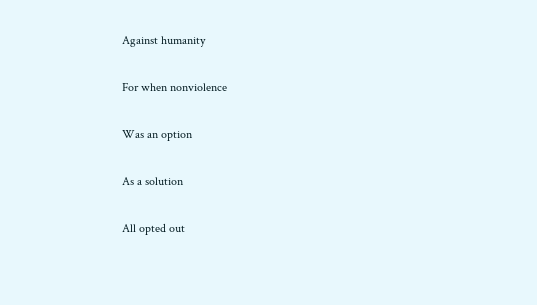Against humanity

For when nonviolence

Was an option

As a solution

All opted out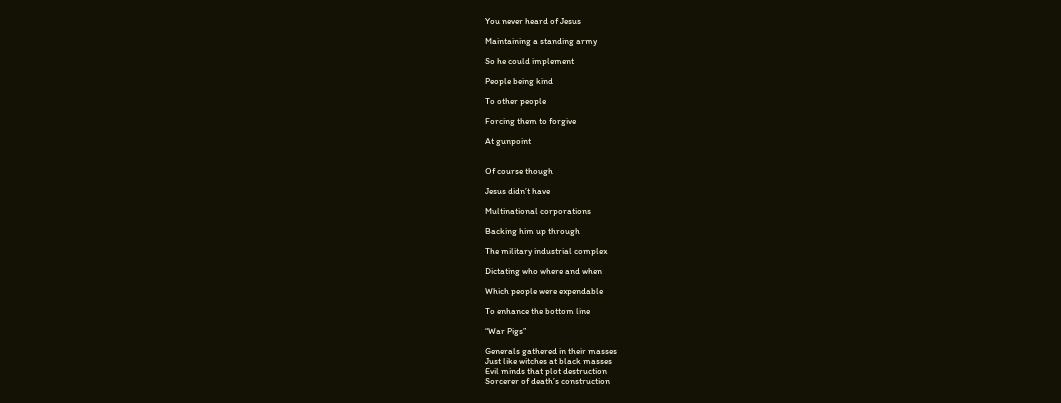You never heard of Jesus

Maintaining a standing army

So he could implement

People being kind

To other people

Forcing them to forgive

At gunpoint


Of course though

Jesus didn’t have

Multinational corporations

Backing him up through

The military industrial complex

Dictating who where and when

Which people were expendable

To enhance the bottom line

“War Pigs”

Generals gathered in their masses
Just like witches at black masses
Evil minds that plot destruction
Sorcerer of death’s construction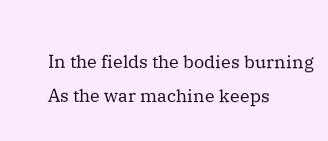In the fields the bodies burning
As the war machine keeps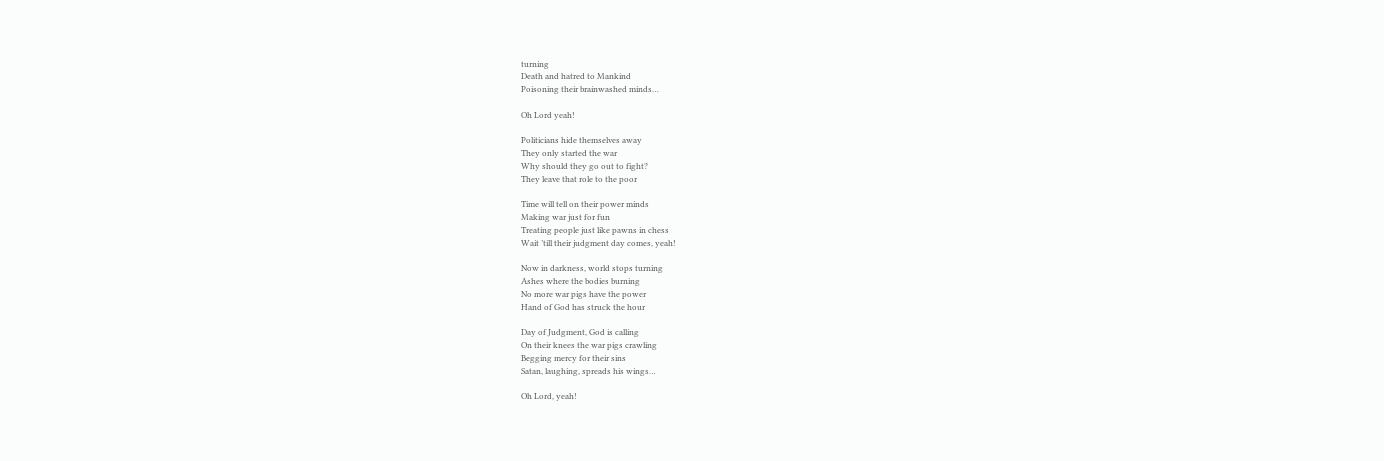turning
Death and hatred to Mankind
Poisoning their brainwashed minds…

Oh Lord yeah!

Politicians hide themselves away
They only started the war
Why should they go out to fight?
They leave that role to the poor

Time will tell on their power minds
Making war just for fun
Treating people just like pawns in chess
Wait ’till their judgment day comes, yeah!

Now in darkness, world stops turning
Ashes where the bodies burning
No more war pigs have the power
Hand of God has struck the hour

Day of Judgment, God is calling
On their knees the war pigs crawling
Begging mercy for their sins
Satan, laughing, spreads his wings…

Oh Lord, yeah!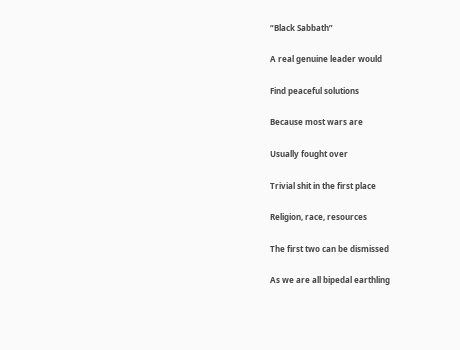“Black Sabbath”

A real genuine leader would

Find peaceful solutions

Because most wars are

Usually fought over

Trivial shit in the first place

Religion, race, resources

The first two can be dismissed

As we are all bipedal earthling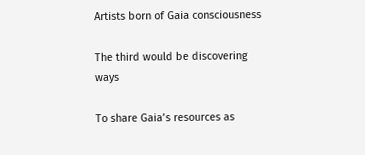Artists born of Gaia consciousness

The third would be discovering ways

To share Gaia’s resources as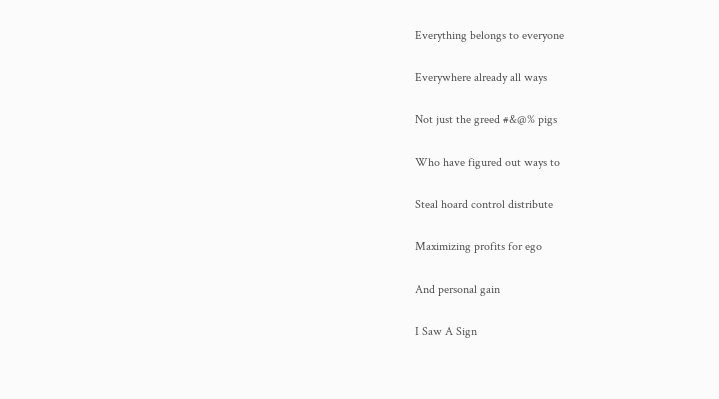Everything belongs to everyone

Everywhere already all ways

Not just the greed #&@% pigs

Who have figured out ways to

Steal hoard control distribute

Maximizing profits for ego

And personal gain

I Saw A Sign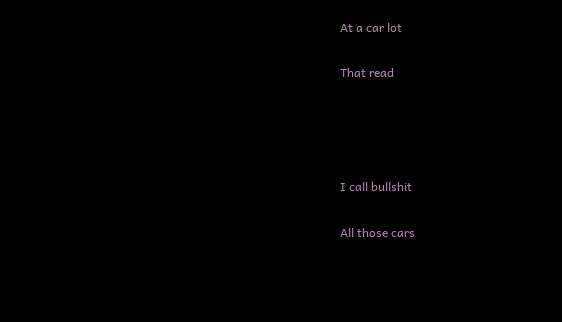At a car lot

That read




I call bullshit

All those cars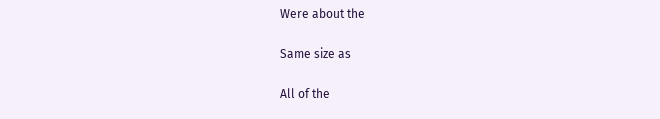Were about the

Same size as

All of the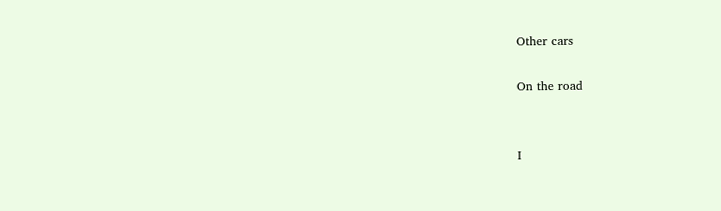Other cars

On the road


I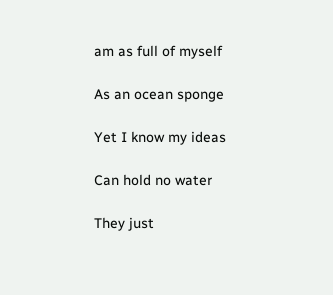am as full of myself

As an ocean sponge

Yet I know my ideas

Can hold no water

They just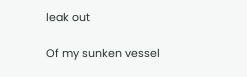leak out

Of my sunken vessel